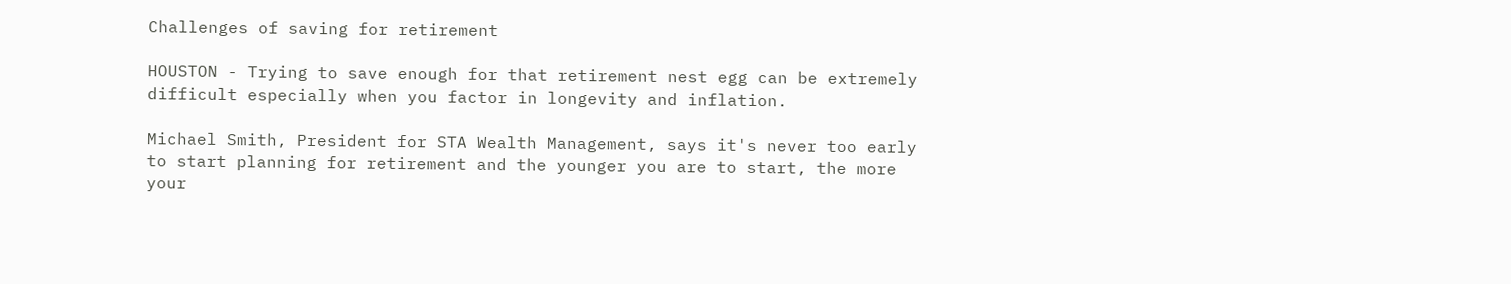Challenges of saving for retirement

HOUSTON - Trying to save enough for that retirement nest egg can be extremely difficult especially when you factor in longevity and inflation.

Michael Smith, President for STA Wealth Management, says it's never too early to start planning for retirement and the younger you are to start, the more your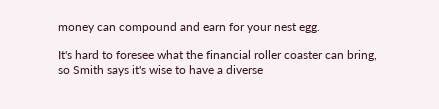money can compound and earn for your nest egg.

It's hard to foresee what the financial roller coaster can bring, so Smith says it's wise to have a diverse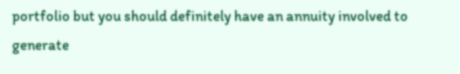portfolio but you should definitely have an annuity involved to generate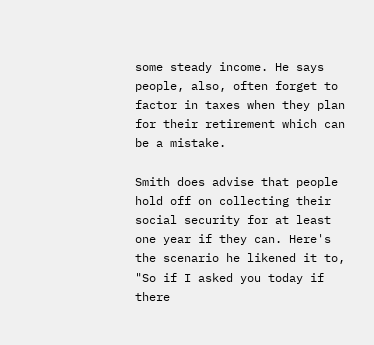some steady income. He says people, also, often forget to factor in taxes when they plan for their retirement which can be a mistake.

Smith does advise that people hold off on collecting their social security for at least one year if they can. Here's the scenario he likened it to, "So if I asked you today if there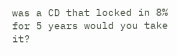was a CD that locked in 8% for 5 years would you take it?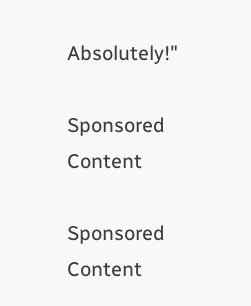Absolutely!"

Sponsored Content

Sponsored Content